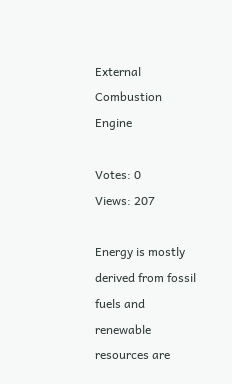External Combustion Engine

Votes: 0
Views: 207

Energy is mostly derived from fossil fuels and renewable resources are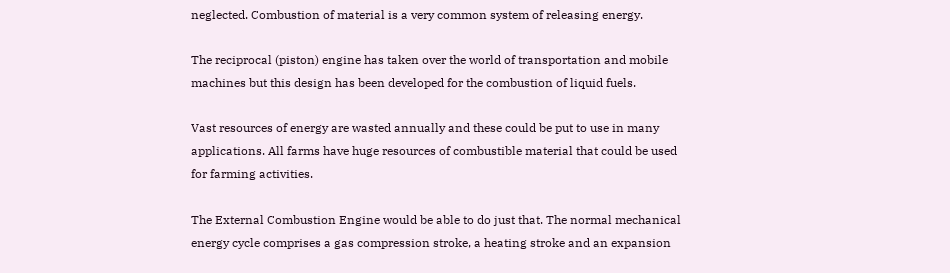neglected. Combustion of material is a very common system of releasing energy.

The reciprocal (piston) engine has taken over the world of transportation and mobile machines but this design has been developed for the combustion of liquid fuels.

Vast resources of energy are wasted annually and these could be put to use in many applications. All farms have huge resources of combustible material that could be used for farming activities.

The External Combustion Engine would be able to do just that. The normal mechanical energy cycle comprises a gas compression stroke, a heating stroke and an expansion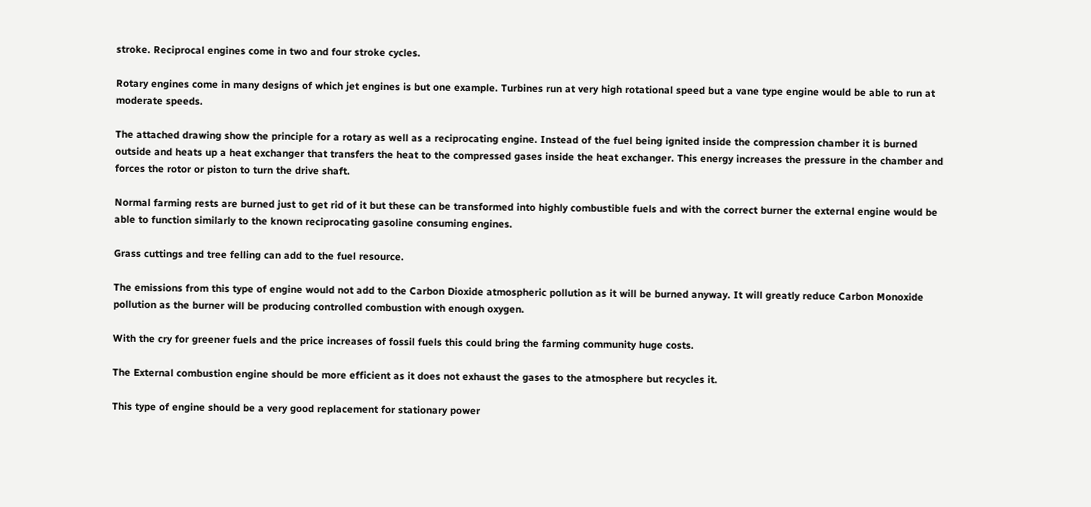stroke. Reciprocal engines come in two and four stroke cycles.

Rotary engines come in many designs of which jet engines is but one example. Turbines run at very high rotational speed but a vane type engine would be able to run at moderate speeds.

The attached drawing show the principle for a rotary as well as a reciprocating engine. Instead of the fuel being ignited inside the compression chamber it is burned outside and heats up a heat exchanger that transfers the heat to the compressed gases inside the heat exchanger. This energy increases the pressure in the chamber and forces the rotor or piston to turn the drive shaft.

Normal farming rests are burned just to get rid of it but these can be transformed into highly combustible fuels and with the correct burner the external engine would be able to function similarly to the known reciprocating gasoline consuming engines.

Grass cuttings and tree felling can add to the fuel resource.

The emissions from this type of engine would not add to the Carbon Dioxide atmospheric pollution as it will be burned anyway. It will greatly reduce Carbon Monoxide pollution as the burner will be producing controlled combustion with enough oxygen.

With the cry for greener fuels and the price increases of fossil fuels this could bring the farming community huge costs.

The External combustion engine should be more efficient as it does not exhaust the gases to the atmosphere but recycles it.

This type of engine should be a very good replacement for stationary power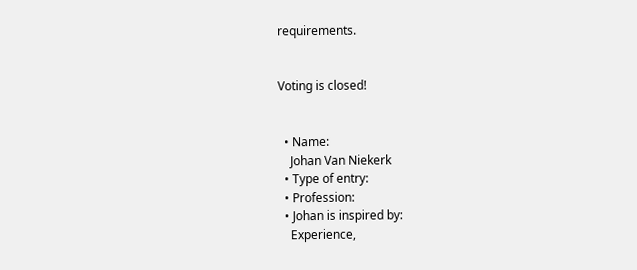requirements.


Voting is closed!


  • Name:
    Johan Van Niekerk
  • Type of entry:
  • Profession:
  • Johan is inspired by:
    Experience,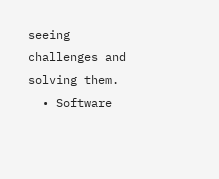seeing challenges and solving them.
  • Software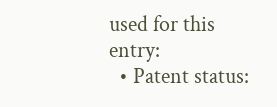used for this entry:
  • Patent status: